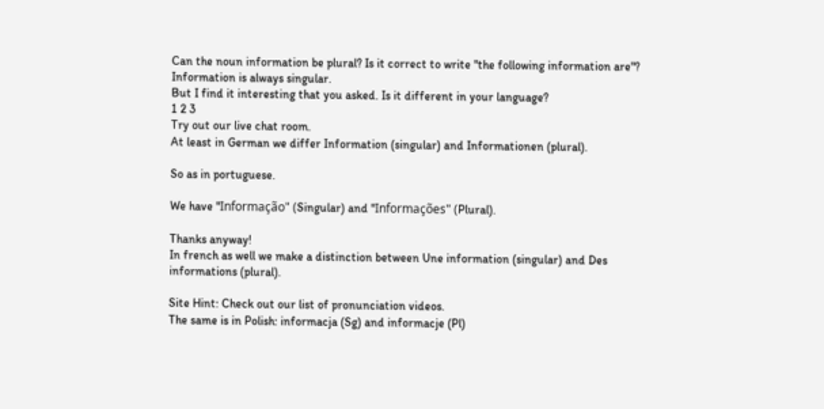Can the noun information be plural? Is it correct to write "the following information are"?
Information is always singular.
But I find it interesting that you asked. Is it different in your language?
1 2 3
Try out our live chat room.
At least in German we differ Information (singular) and Informationen (plural).

So as in portuguese.

We have "Informação" (Singular) and "Informações" (Plural).

Thanks anyway!
In french as well we make a distinction between Une information (singular) and Des informations (plural).

Site Hint: Check out our list of pronunciation videos.
The same is in Polish: informacja (Sg) and informacje (Pl)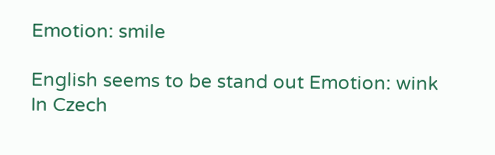Emotion: smile

English seems to be stand out Emotion: wink
In Czech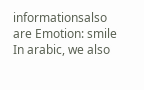informationsalso are Emotion: smile
In arabic, we also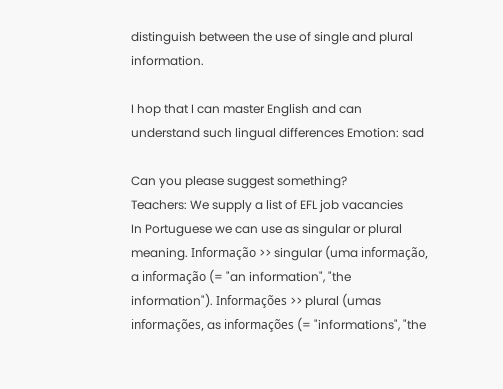distinguish between the use of single and plural information.

I hop that I can master English and can understand such lingual differences Emotion: sad

Can you please suggest something?
Teachers: We supply a list of EFL job vacancies
In Portuguese we can use as singular or plural meaning. Informação >> singular (uma informação, a informação (= "an information", "the information"). Informações >> plural (umas informações, as informações (= "informations", "the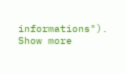informations").
Show more